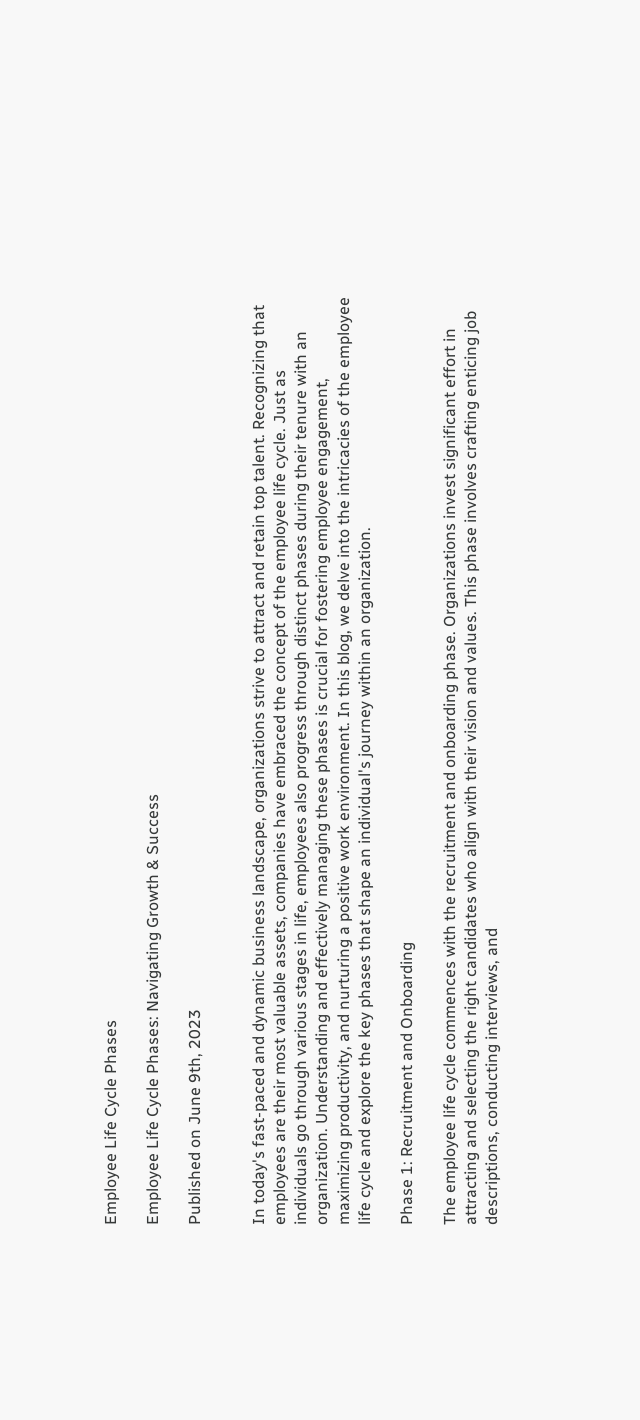Employee Life Cycle Phases

Employee Life Cycle Phases: Navigating Growth & Success

Published on June 9th, 2023


In today's fast-paced and dynamic business landscape, organizations strive to attract and retain top talent. Recognizing that employees are their most valuable assets, companies have embraced the concept of the employee life cycle. Just as individuals go through various stages in life, employees also progress through distinct phases during their tenure with an organization. Understanding and effectively managing these phases is crucial for fostering employee engagement, maximizing productivity, and nurturing a positive work environment. In this blog, we delve into the intricacies of the employee life cycle and explore the key phases that shape an individual's journey within an organization.

Phase 1: Recruitment and Onboarding

The employee life cycle commences with the recruitment and onboarding phase. Organizations invest significant effort in attracting and selecting the right candidates who align with their vision and values. This phase involves crafting enticing job descriptions, conducting interviews, and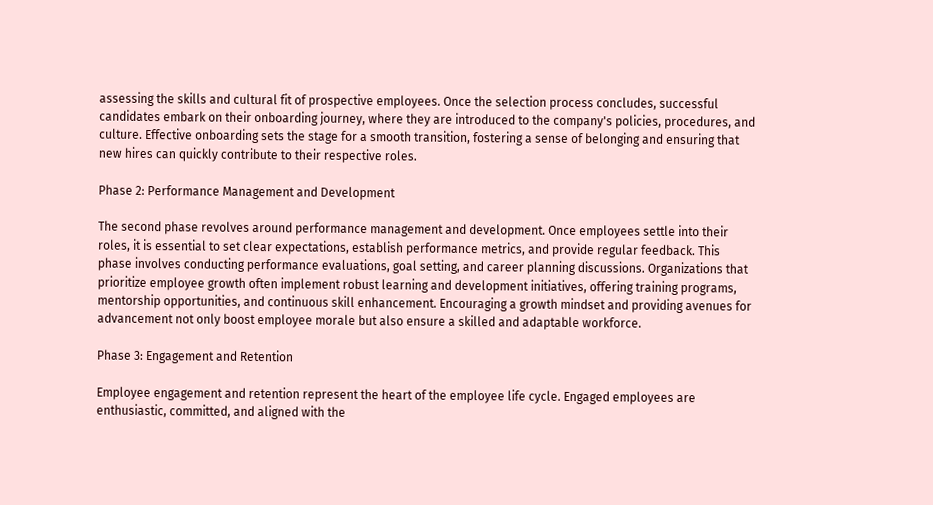assessing the skills and cultural fit of prospective employees. Once the selection process concludes, successful candidates embark on their onboarding journey, where they are introduced to the company's policies, procedures, and culture. Effective onboarding sets the stage for a smooth transition, fostering a sense of belonging and ensuring that new hires can quickly contribute to their respective roles.

Phase 2: Performance Management and Development

The second phase revolves around performance management and development. Once employees settle into their roles, it is essential to set clear expectations, establish performance metrics, and provide regular feedback. This phase involves conducting performance evaluations, goal setting, and career planning discussions. Organizations that prioritize employee growth often implement robust learning and development initiatives, offering training programs, mentorship opportunities, and continuous skill enhancement. Encouraging a growth mindset and providing avenues for advancement not only boost employee morale but also ensure a skilled and adaptable workforce.

Phase 3: Engagement and Retention

Employee engagement and retention represent the heart of the employee life cycle. Engaged employees are enthusiastic, committed, and aligned with the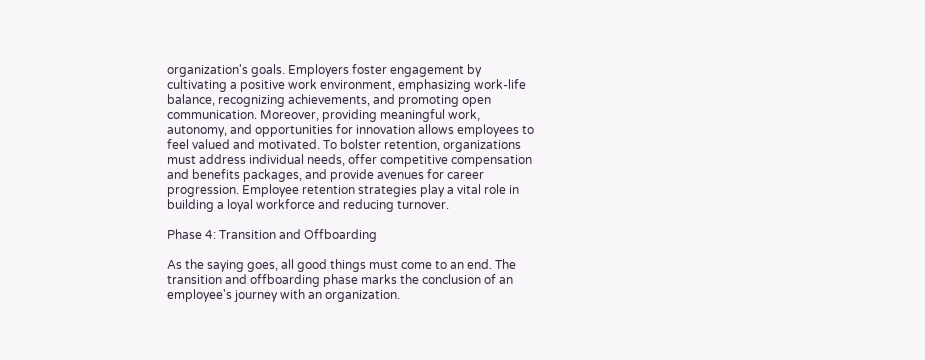organization's goals. Employers foster engagement by cultivating a positive work environment, emphasizing work-life balance, recognizing achievements, and promoting open communication. Moreover, providing meaningful work, autonomy, and opportunities for innovation allows employees to feel valued and motivated. To bolster retention, organizations must address individual needs, offer competitive compensation and benefits packages, and provide avenues for career progression. Employee retention strategies play a vital role in building a loyal workforce and reducing turnover.

Phase 4: Transition and Offboarding

As the saying goes, all good things must come to an end. The transition and offboarding phase marks the conclusion of an employee's journey with an organization.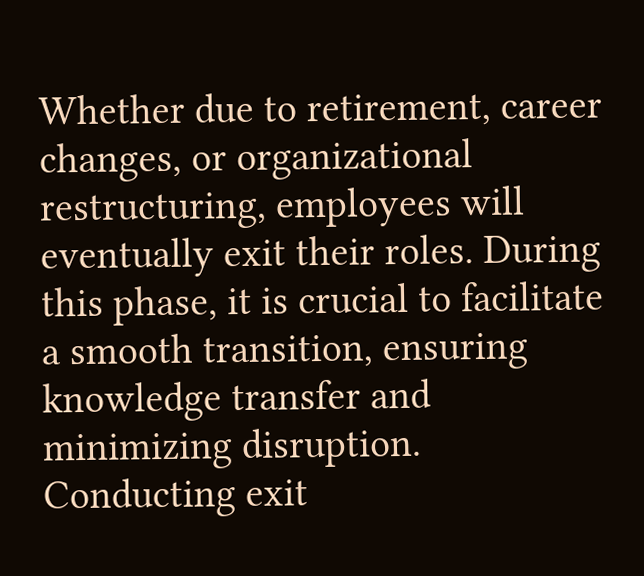Whether due to retirement, career changes, or organizational restructuring, employees will eventually exit their roles. During this phase, it is crucial to facilitate a smooth transition, ensuring knowledge transfer and minimizing disruption. Conducting exit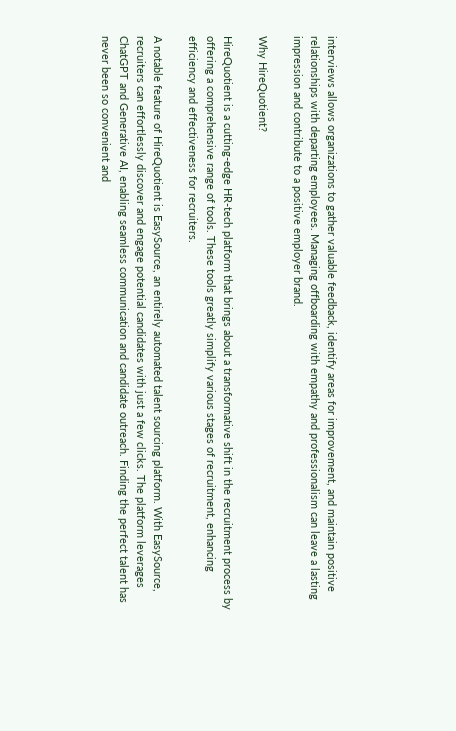interviews allows organizations to gather valuable feedback, identify areas for improvement, and maintain positive relationships with departing employees. Managing offboarding with empathy and professionalism can leave a lasting impression and contribute to a positive employer brand.

Why HireQuotient?

HireQuotient is a cutting-edge HR-tech platform that brings about a transformative shift in the recruitment process by offering a comprehensive range of tools. These tools greatly simplify various stages of recruitment, enhancing efficiency and effectiveness for recruiters.

A notable feature of HireQuotient is EasySource, an entirely automated talent sourcing platform. With EasySource, recruiters can effortlessly discover and engage potential candidates with just a few clicks. The platform leverages ChatGPT and Generative AI, enabling seamless communication and candidate outreach. Finding the perfect talent has never been so convenient and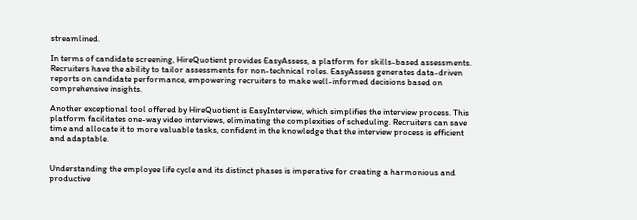streamlined.

In terms of candidate screening, HireQuotient provides EasyAssess, a platform for skills-based assessments. Recruiters have the ability to tailor assessments for non-technical roles. EasyAssess generates data-driven reports on candidate performance, empowering recruiters to make well-informed decisions based on comprehensive insights.

Another exceptional tool offered by HireQuotient is EasyInterview, which simplifies the interview process. This platform facilitates one-way video interviews, eliminating the complexities of scheduling. Recruiters can save time and allocate it to more valuable tasks, confident in the knowledge that the interview process is efficient and adaptable.


Understanding the employee life cycle and its distinct phases is imperative for creating a harmonious and productive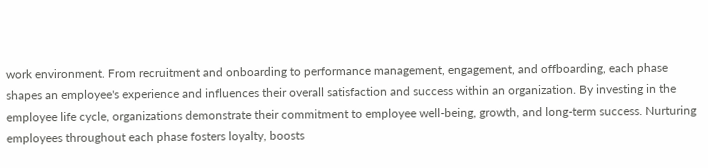work environment. From recruitment and onboarding to performance management, engagement, and offboarding, each phase shapes an employee's experience and influences their overall satisfaction and success within an organization. By investing in the employee life cycle, organizations demonstrate their commitment to employee well-being, growth, and long-term success. Nurturing employees throughout each phase fosters loyalty, boosts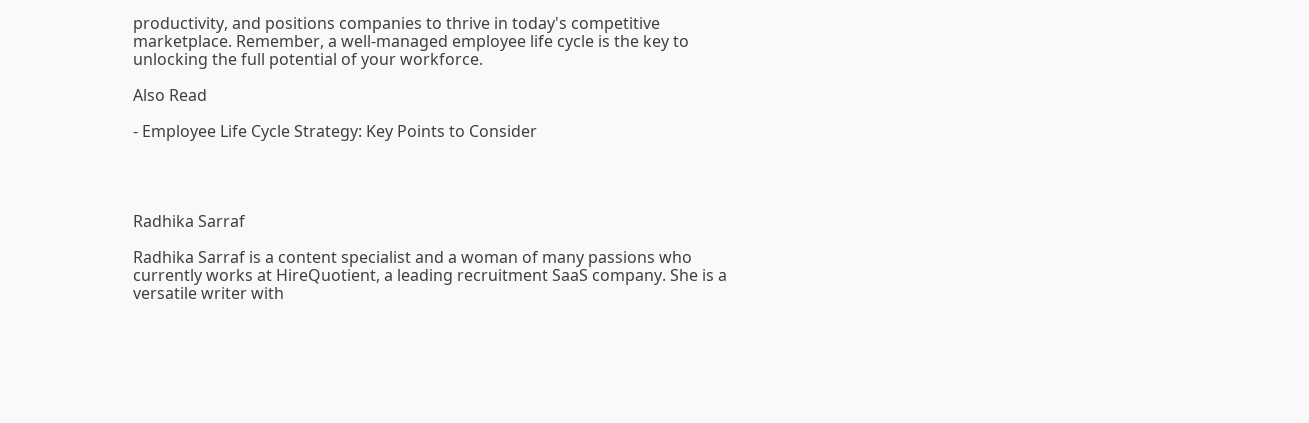productivity, and positions companies to thrive in today's competitive marketplace. Remember, a well-managed employee life cycle is the key to unlocking the full potential of your workforce.

Also Read

- Employee Life Cycle Strategy: Key Points to Consider




Radhika Sarraf

Radhika Sarraf is a content specialist and a woman of many passions who currently works at HireQuotient, a leading recruitment SaaS company. She is a versatile writer with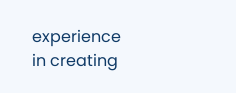experience in creating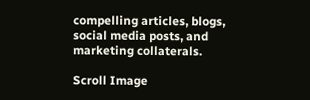compelling articles, blogs, social media posts, and marketing collaterals.

Scroll Image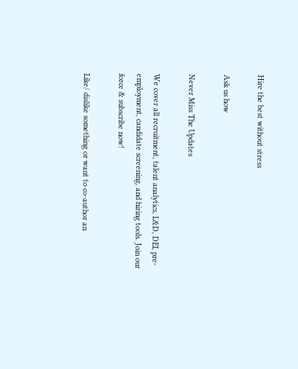Hire the best without stress

Ask us how

Never Miss The Updates

We cover all recruitment, talent analytics, L&D, DEI, pre-employment, candidate screening, and hiring tools. Join our force & subscribe now!

Like/ dislike something or want to co-author an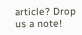article? Drop us a note!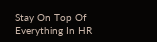Stay On Top Of Everything In HR